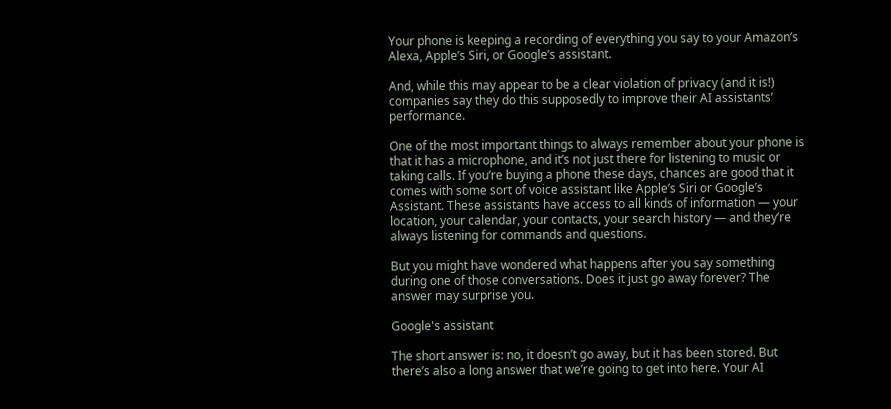Your phone is keeping a recording of everything you say to your Amazon’s Alexa, Apple’s Siri, or Google’s assistant.

And, while this may appear to be a clear violation of privacy (and it is!) companies say they do this supposedly to improve their AI assistants’ performance.

One of the most important things to always remember about your phone is that it has a microphone, and it’s not just there for listening to music or taking calls. If you’re buying a phone these days, chances are good that it comes with some sort of voice assistant like Apple’s Siri or Google’s Assistant. These assistants have access to all kinds of information — your location, your calendar, your contacts, your search history — and they’re always listening for commands and questions.

But you might have wondered what happens after you say something during one of those conversations. Does it just go away forever? The answer may surprise you.

Google's assistant

The short answer is: no, it doesn’t go away, but it has been stored. But there’s also a long answer that we’re going to get into here. Your AI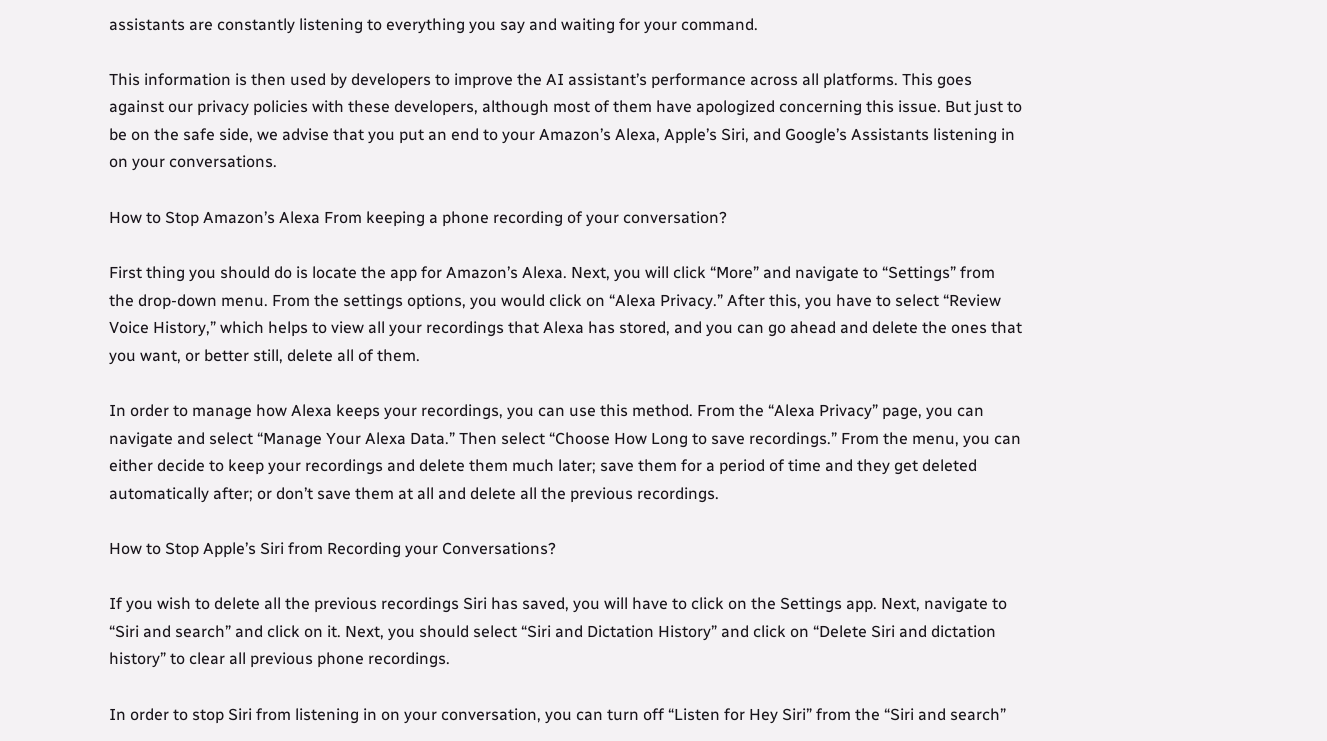assistants are constantly listening to everything you say and waiting for your command.

This information is then used by developers to improve the AI assistant’s performance across all platforms. This goes against our privacy policies with these developers, although most of them have apologized concerning this issue. But just to be on the safe side, we advise that you put an end to your Amazon’s Alexa, Apple’s Siri, and Google’s Assistants listening in on your conversations.

How to Stop Amazon’s Alexa From keeping a phone recording of your conversation?

First thing you should do is locate the app for Amazon’s Alexa. Next, you will click “More” and navigate to “Settings” from the drop-down menu. From the settings options, you would click on “Alexa Privacy.” After this, you have to select “Review Voice History,” which helps to view all your recordings that Alexa has stored, and you can go ahead and delete the ones that you want, or better still, delete all of them.

In order to manage how Alexa keeps your recordings, you can use this method. From the “Alexa Privacy” page, you can navigate and select “Manage Your Alexa Data.” Then select “Choose How Long to save recordings.” From the menu, you can either decide to keep your recordings and delete them much later; save them for a period of time and they get deleted automatically after; or don’t save them at all and delete all the previous recordings.

How to Stop Apple’s Siri from Recording your Conversations?

If you wish to delete all the previous recordings Siri has saved, you will have to click on the Settings app. Next, navigate to “Siri and search” and click on it. Next, you should select “Siri and Dictation History” and click on “Delete Siri and dictation history” to clear all previous phone recordings.

In order to stop Siri from listening in on your conversation, you can turn off “Listen for Hey Siri” from the “Siri and search”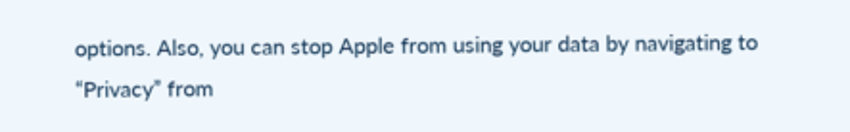options. Also, you can stop Apple from using your data by navigating to “Privacy” from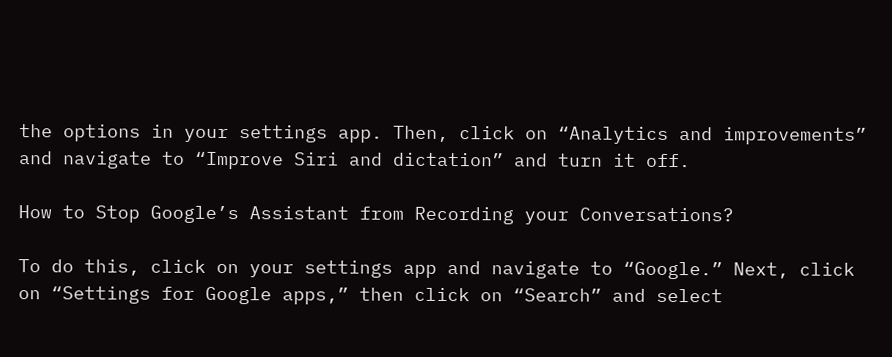the options in your settings app. Then, click on “Analytics and improvements” and navigate to “Improve Siri and dictation” and turn it off.

How to Stop Google’s Assistant from Recording your Conversations?

To do this, click on your settings app and navigate to “Google.” Next, click on “Settings for Google apps,” then click on “Search” and select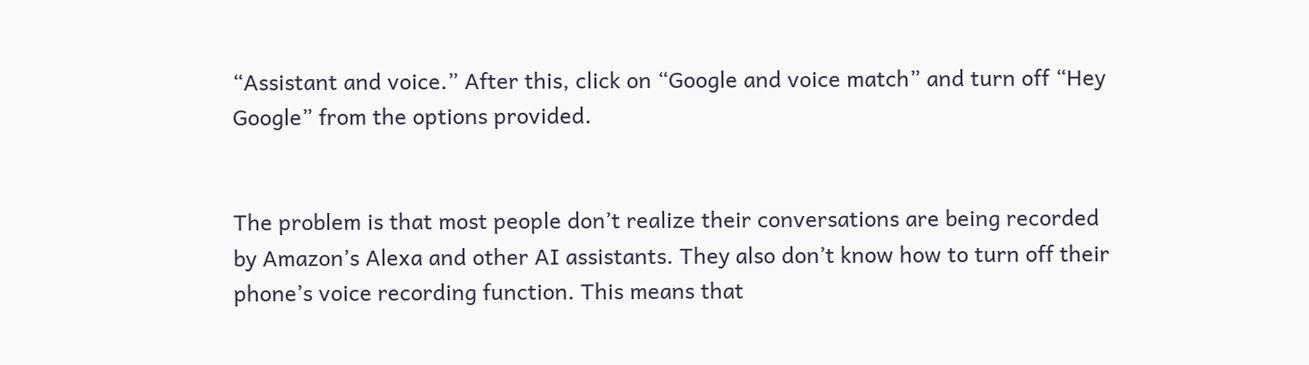“Assistant and voice.” After this, click on “Google and voice match” and turn off “Hey Google” from the options provided.


The problem is that most people don’t realize their conversations are being recorded by Amazon’s Alexa and other AI assistants. They also don’t know how to turn off their phone’s voice recording function. This means that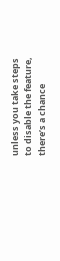unless you take steps to disable the feature, there’s a chance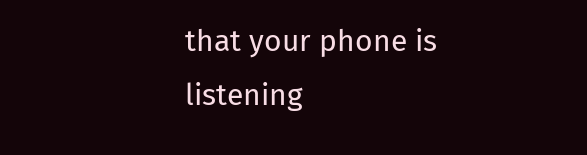that your phone is listening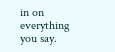in on everything you say.